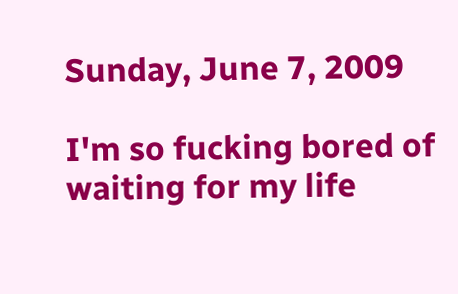Sunday, June 7, 2009

I'm so fucking bored of waiting for my life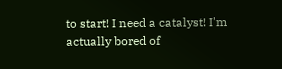to start! I need a catalyst! I'm actually bored of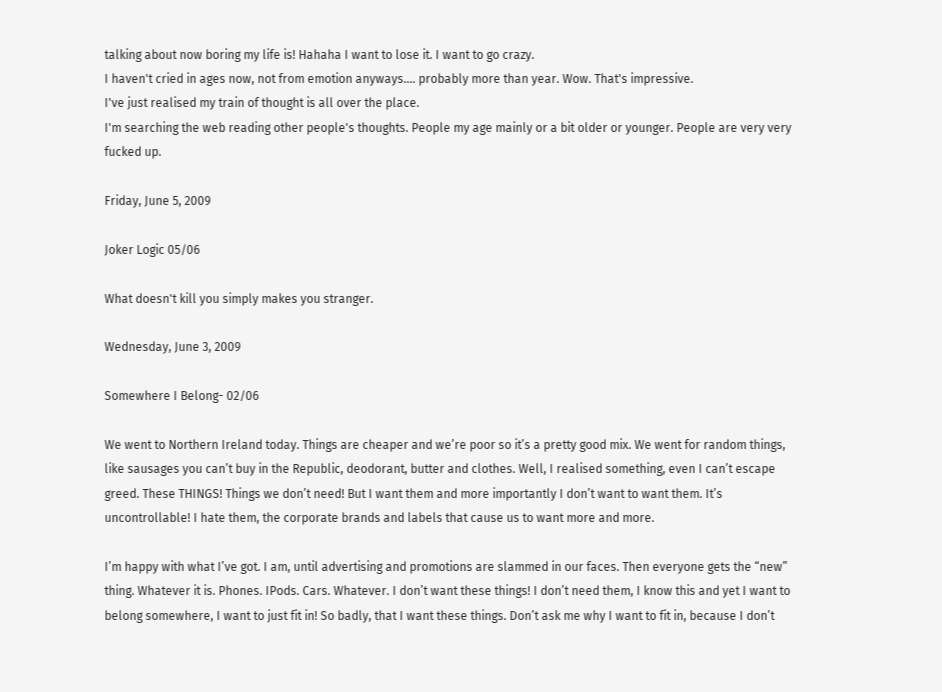talking about now boring my life is! Hahaha I want to lose it. I want to go crazy.
I haven't cried in ages now, not from emotion anyways.... probably more than year. Wow. That's impressive.
I've just realised my train of thought is all over the place.
I'm searching the web reading other people's thoughts. People my age mainly or a bit older or younger. People are very very fucked up.

Friday, June 5, 2009

Joker Logic 05/06

What doesn't kill you simply makes you stranger.

Wednesday, June 3, 2009

Somewhere I Belong- 02/06

We went to Northern Ireland today. Things are cheaper and we’re poor so it’s a pretty good mix. We went for random things, like sausages you can’t buy in the Republic, deodorant, butter and clothes. Well, I realised something, even I can’t escape greed. These THINGS! Things we don’t need! But I want them and more importantly I don’t want to want them. It’s uncontrollable! I hate them, the corporate brands and labels that cause us to want more and more.

I’m happy with what I’ve got. I am, until advertising and promotions are slammed in our faces. Then everyone gets the “new” thing. Whatever it is. Phones. IPods. Cars. Whatever. I don’t want these things! I don’t need them, I know this and yet I want to belong somewhere, I want to just fit in! So badly, that I want these things. Don’t ask me why I want to fit in, because I don’t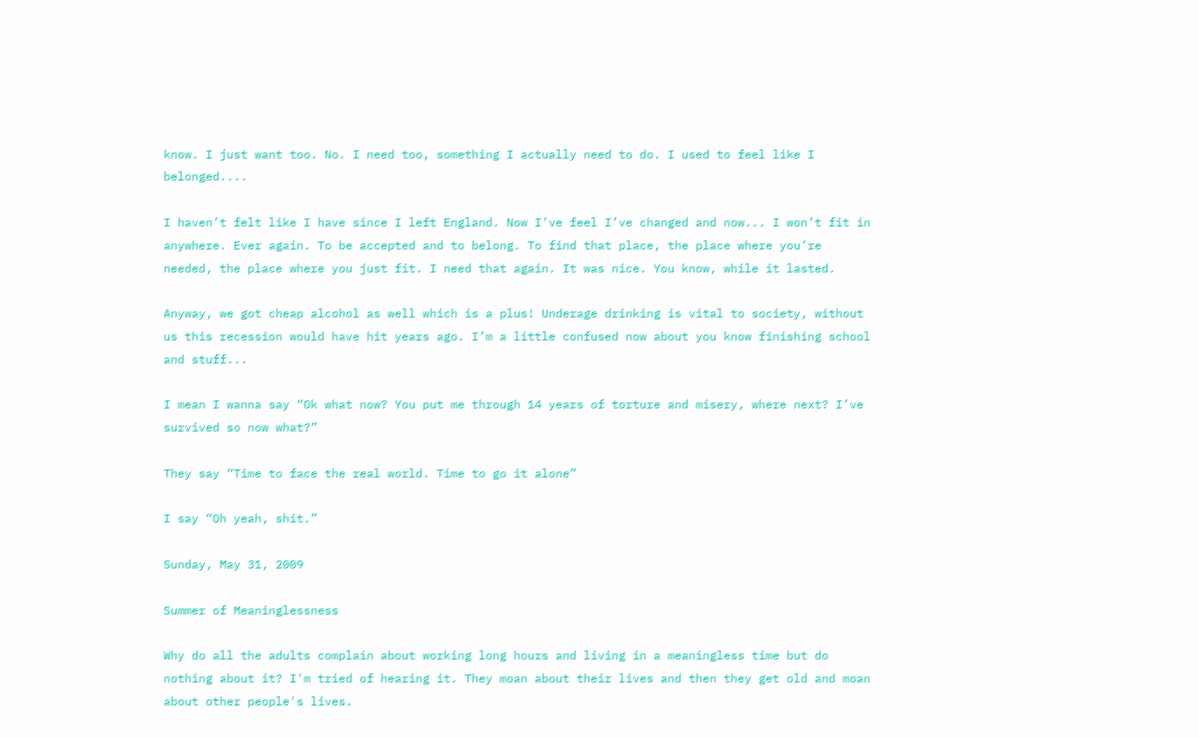know. I just want too. No. I need too, something I actually need to do. I used to feel like I belonged....

I haven’t felt like I have since I left England. Now I’ve feel I’ve changed and now... I won’t fit in anywhere. Ever again. To be accepted and to belong. To find that place, the place where you’re needed, the place where you just fit. I need that again. It was nice. You know, while it lasted.

Anyway, we got cheap alcohol as well which is a plus! Underage drinking is vital to society, without us this recession would have hit years ago. I’m a little confused now about you know finishing school and stuff...

I mean I wanna say “Ok what now? You put me through 14 years of torture and misery, where next? I’ve survived so now what?”

They say “Time to face the real world. Time to go it alone”

I say “Oh yeah, shit.”

Sunday, May 31, 2009

Summer of Meaninglessness

Why do all the adults complain about working long hours and living in a meaningless time but do nothing about it? I'm tried of hearing it. They moan about their lives and then they get old and moan about other people's lives.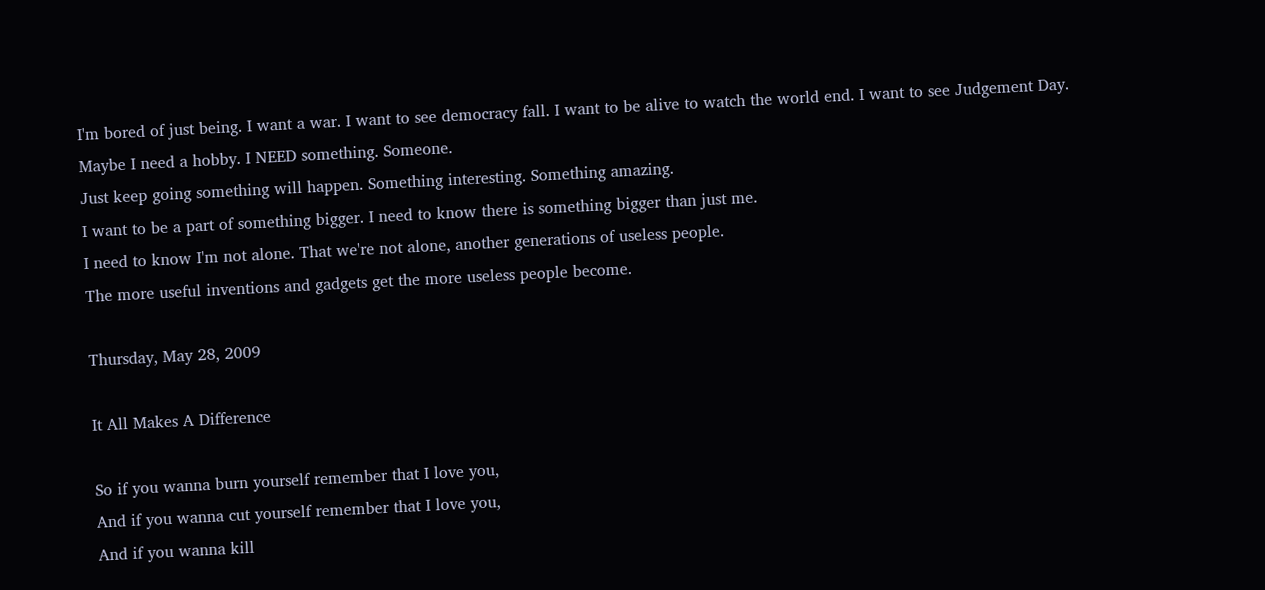I'm bored of just being. I want a war. I want to see democracy fall. I want to be alive to watch the world end. I want to see Judgement Day.
Maybe I need a hobby. I NEED something. Someone.
Just keep going something will happen. Something interesting. Something amazing.
I want to be a part of something bigger. I need to know there is something bigger than just me.
I need to know I'm not alone. That we're not alone, another generations of useless people.
The more useful inventions and gadgets get the more useless people become.

Thursday, May 28, 2009

It All Makes A Difference

So if you wanna burn yourself remember that I love you,
And if you wanna cut yourself remember that I love you,
And if you wanna kill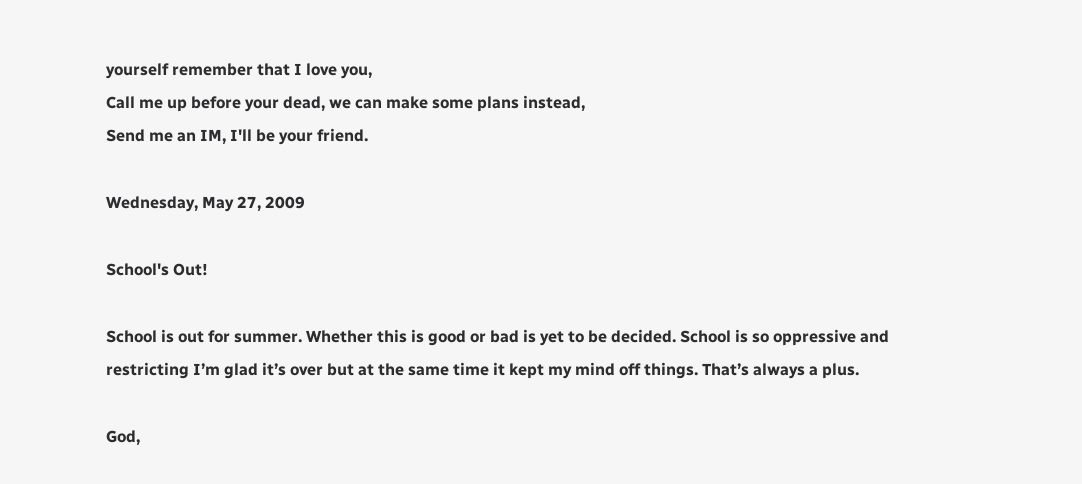yourself remember that I love you,
Call me up before your dead, we can make some plans instead,
Send me an IM, I'll be your friend.

Wednesday, May 27, 2009

School's Out!

School is out for summer. Whether this is good or bad is yet to be decided. School is so oppressive and restricting I’m glad it’s over but at the same time it kept my mind off things. That’s always a plus.

God,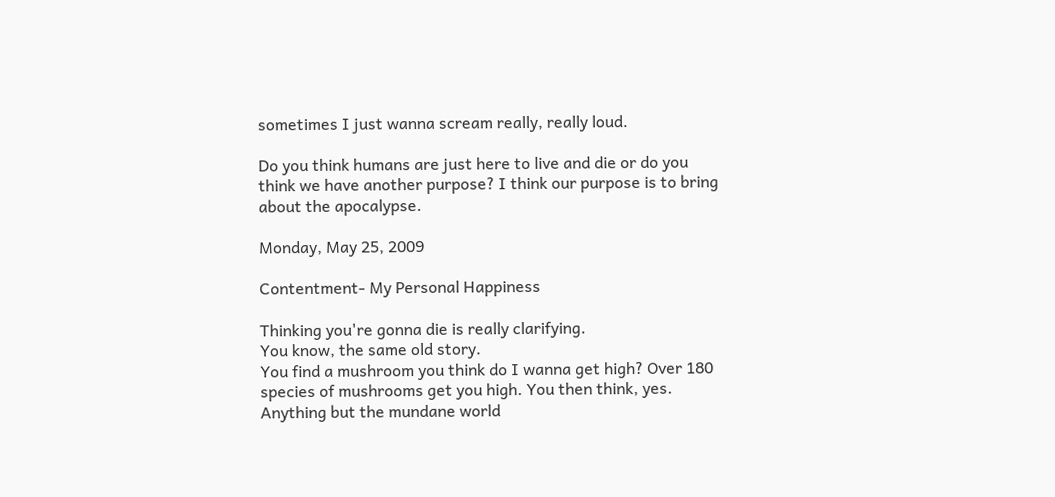sometimes I just wanna scream really, really loud.

Do you think humans are just here to live and die or do you think we have another purpose? I think our purpose is to bring about the apocalypse.

Monday, May 25, 2009

Contentment- My Personal Happiness

Thinking you're gonna die is really clarifying.
You know, the same old story.
You find a mushroom you think do I wanna get high? Over 180 species of mushrooms get you high. You then think, yes. Anything but the mundane world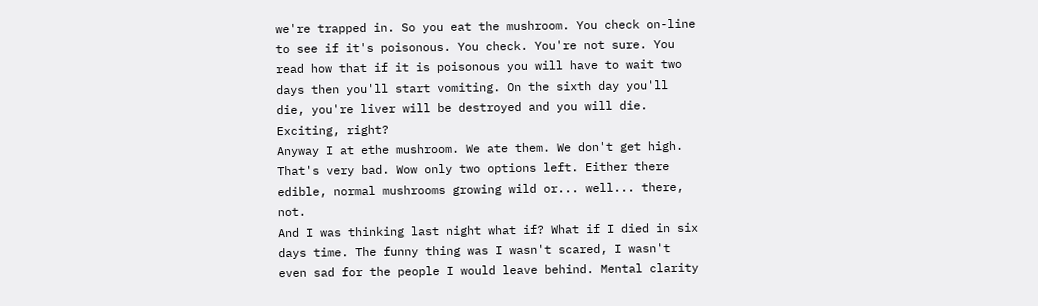we're trapped in. So you eat the mushroom. You check on-line to see if it's poisonous. You check. You're not sure. You read how that if it is poisonous you will have to wait two days then you'll start vomiting. On the sixth day you'll die, you're liver will be destroyed and you will die.
Exciting, right?
Anyway I at ethe mushroom. We ate them. We don't get high. That's very bad. Wow only two options left. Either there edible, normal mushrooms growing wild or... well... there, not.
And I was thinking last night what if? What if I died in six days time. The funny thing was I wasn't scared, I wasn't even sad for the people I would leave behind. Mental clarity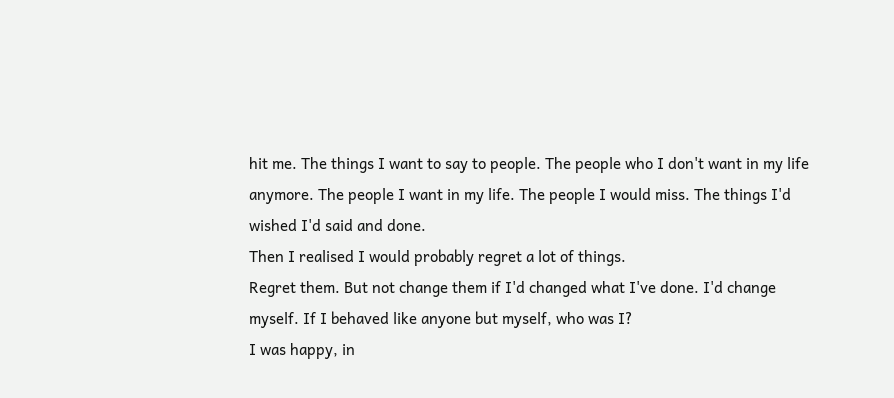hit me. The things I want to say to people. The people who I don't want in my life anymore. The people I want in my life. The people I would miss. The things I'd wished I'd said and done.
Then I realised I would probably regret a lot of things.
Regret them. But not change them if I'd changed what I've done. I'd change myself. If I behaved like anyone but myself, who was I?
I was happy, in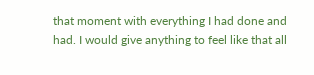that moment with everything I had done and had. I would give anything to feel like that all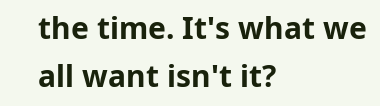the time. It's what we all want isn't it?